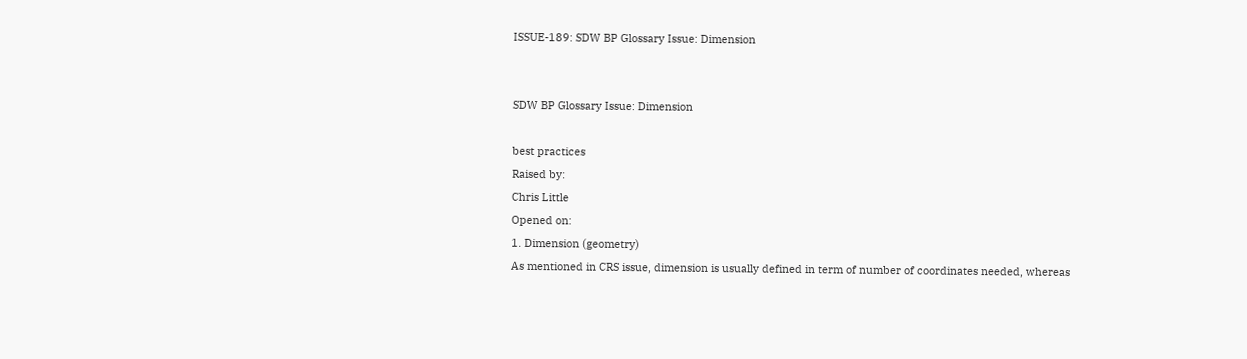ISSUE-189: SDW BP Glossary Issue: Dimension


SDW BP Glossary Issue: Dimension

best practices
Raised by:
Chris Little
Opened on:
1. Dimension (geometry)
As mentioned in CRS issue, dimension is usually defined in term of number of coordinates needed, whereas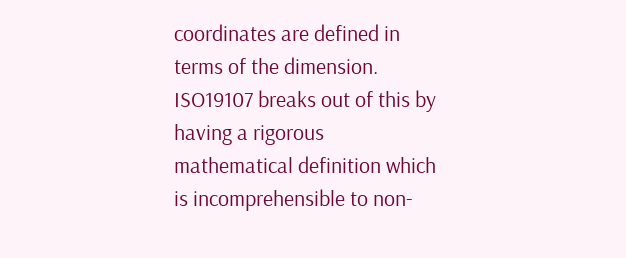coordinates are defined in terms of the dimension. ISO19107 breaks out of this by having a rigorous mathematical definition which is incomprehensible to non-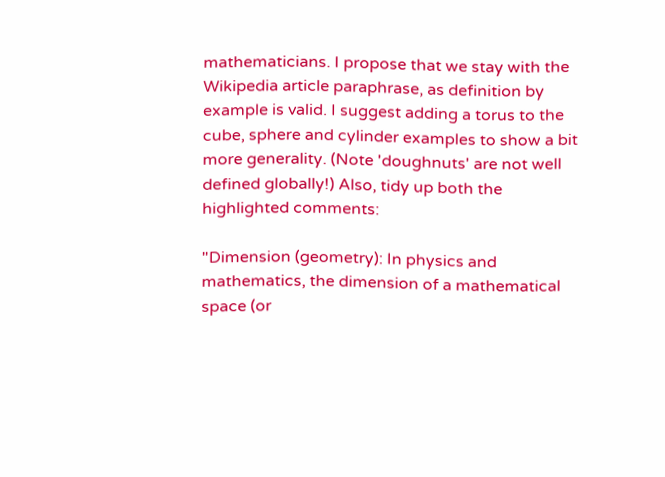mathematicians. I propose that we stay with the Wikipedia article paraphrase, as definition by example is valid. I suggest adding a torus to the cube, sphere and cylinder examples to show a bit more generality. (Note 'doughnuts' are not well defined globally!) Also, tidy up both the highlighted comments:

"Dimension (geometry): In physics and mathematics, the dimension of a mathematical space (or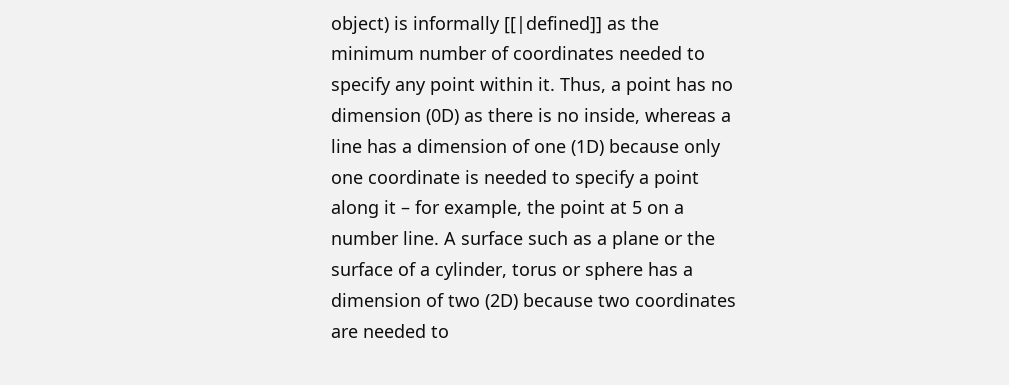object) is informally [[|defined]] as the minimum number of coordinates needed to specify any point within it. Thus, a point has no dimension (0D) as there is no inside, whereas a line has a dimension of one (1D) because only one coordinate is needed to specify a point along it – for example, the point at 5 on a number line. A surface such as a plane or the surface of a cylinder, torus or sphere has a dimension of two (2D) because two coordinates are needed to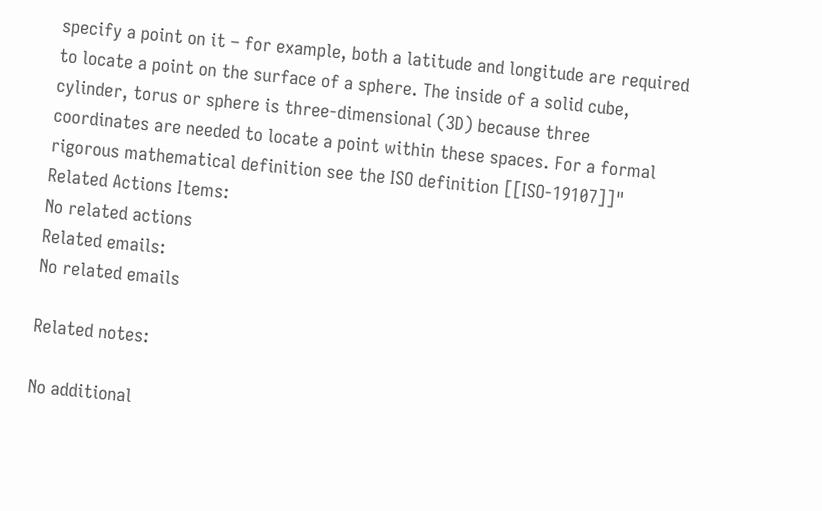specify a point on it – for example, both a latitude and longitude are required to locate a point on the surface of a sphere. The inside of a solid cube, cylinder, torus or sphere is three-dimensional (3D) because three coordinates are needed to locate a point within these spaces. For a formal rigorous mathematical definition see the ISO definition [[ISO-19107]]"
Related Actions Items:
No related actions
Related emails:
No related emails

Related notes:

No additional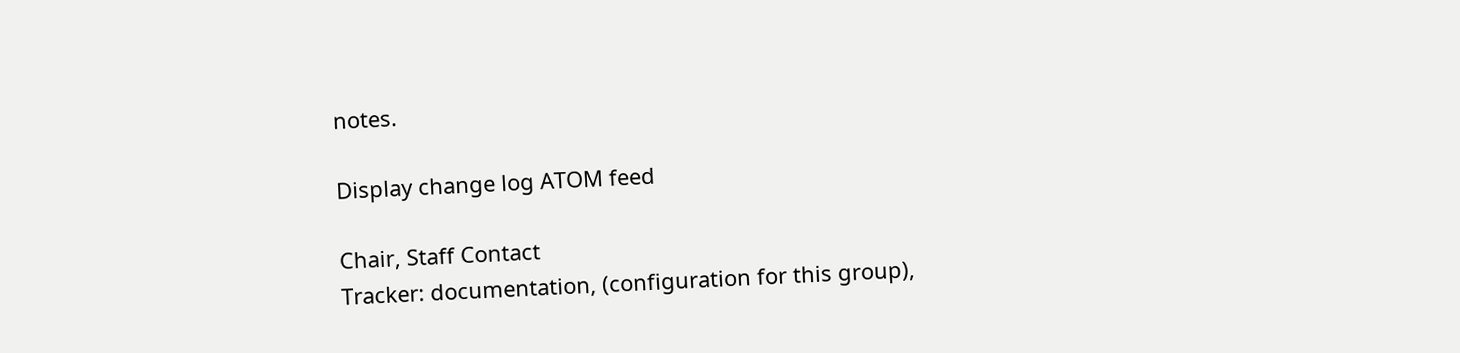notes.

Display change log ATOM feed

Chair, Staff Contact
Tracker: documentation, (configuration for this group),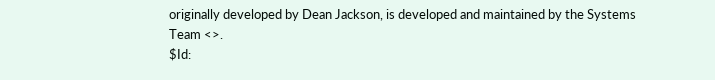originally developed by Dean Jackson, is developed and maintained by the Systems Team <>.
$Id: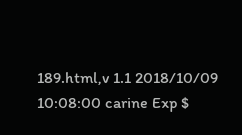189.html,v 1.1 2018/10/09 10:08:00 carine Exp $